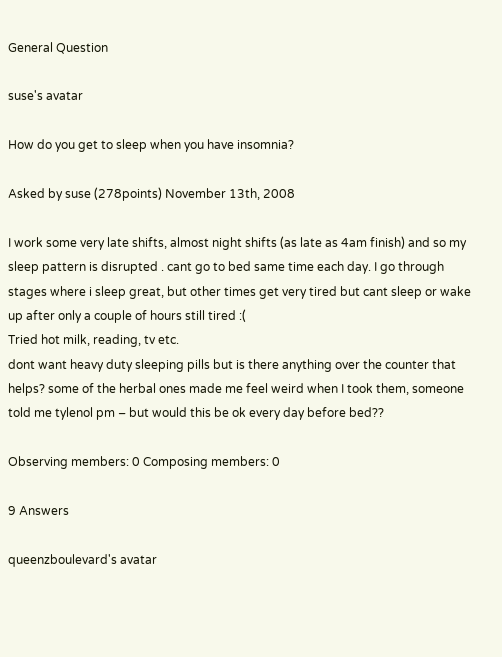General Question

suse's avatar

How do you get to sleep when you have insomnia?

Asked by suse (278points) November 13th, 2008

I work some very late shifts, almost night shifts (as late as 4am finish) and so my sleep pattern is disrupted . cant go to bed same time each day. I go through stages where i sleep great, but other times get very tired but cant sleep or wake up after only a couple of hours still tired :(
Tried hot milk, reading, tv etc.
dont want heavy duty sleeping pills but is there anything over the counter that helps? some of the herbal ones made me feel weird when I took them, someone told me tylenol pm – but would this be ok every day before bed??

Observing members: 0 Composing members: 0

9 Answers

queenzboulevard's avatar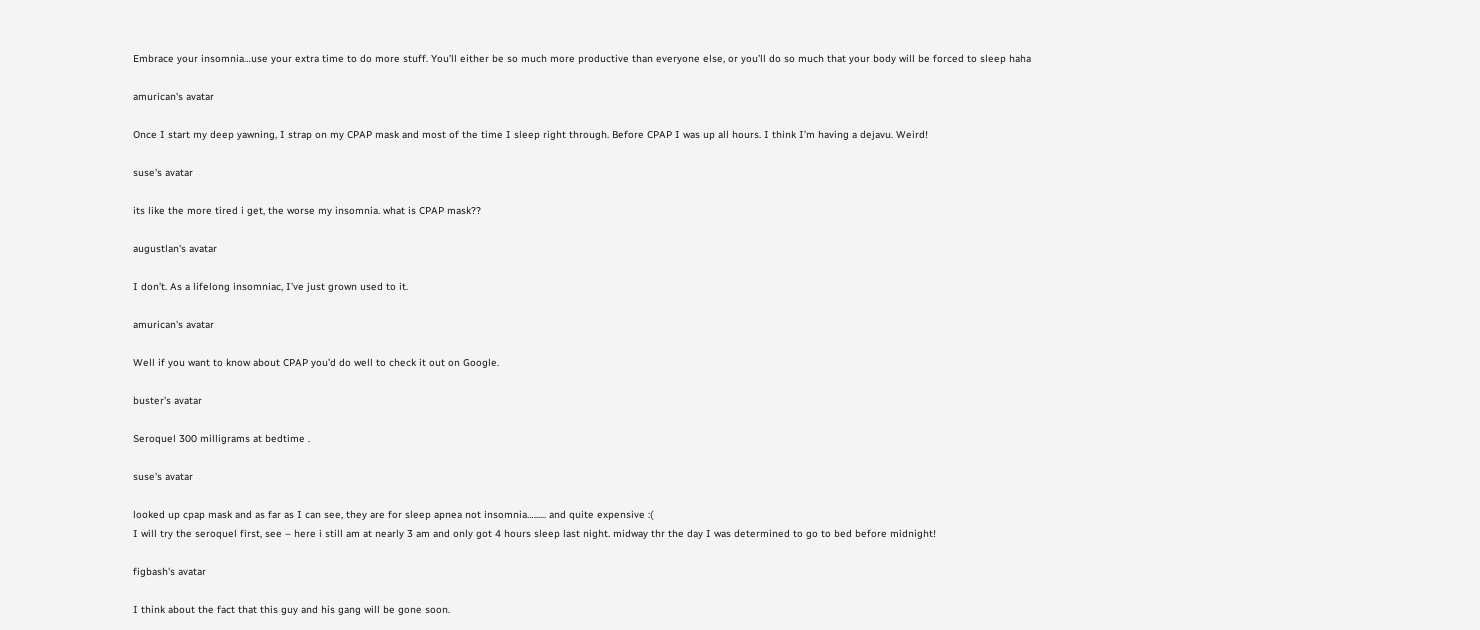Embrace your insomnia…use your extra time to do more stuff. You’ll either be so much more productive than everyone else, or you’ll do so much that your body will be forced to sleep haha

amurican's avatar

Once I start my deep yawning, I strap on my CPAP mask and most of the time I sleep right through. Before CPAP I was up all hours. I think I’m having a dejavu. Weird!

suse's avatar

its like the more tired i get, the worse my insomnia. what is CPAP mask??

augustlan's avatar

I don’t. As a lifelong insomniac, I’ve just grown used to it.

amurican's avatar

Well if you want to know about CPAP you’d do well to check it out on Google.

buster's avatar

Seroquel 300 milligrams at bedtime .

suse's avatar

looked up cpap mask and as far as I can see, they are for sleep apnea not insomnia…...... and quite expensive :(
I will try the seroquel first, see – here i still am at nearly 3 am and only got 4 hours sleep last night. midway thr the day I was determined to go to bed before midnight!

figbash's avatar

I think about the fact that this guy and his gang will be gone soon.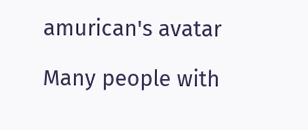amurican's avatar

Many people with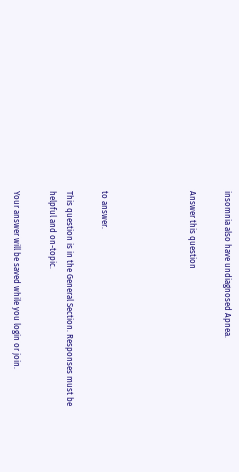insomnia also have undiagnosed Apnea.

Answer this question




to answer.

This question is in the General Section. Responses must be helpful and on-topic.

Your answer will be saved while you login or join.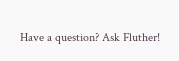Have a question? Ask Fluther!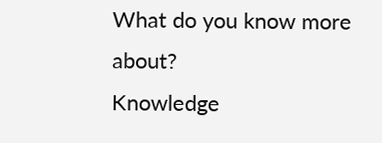What do you know more about?
Knowledge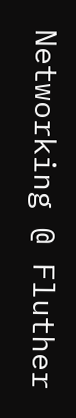Networking @ Fluther